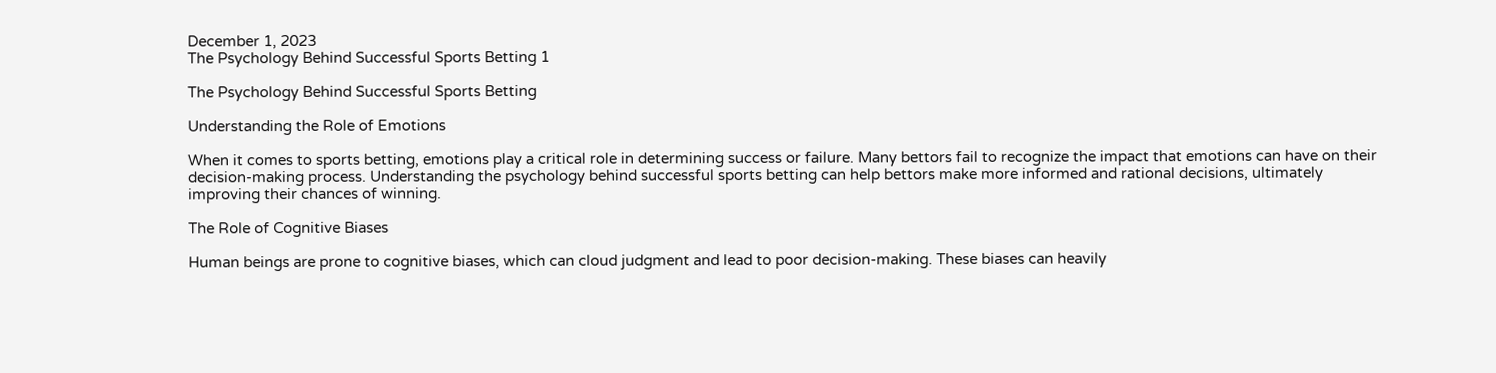December 1, 2023
The Psychology Behind Successful Sports Betting 1

The Psychology Behind Successful Sports Betting

Understanding the Role of Emotions

When it comes to sports betting, emotions play a critical role in determining success or failure. Many bettors fail to recognize the impact that emotions can have on their decision-making process. Understanding the psychology behind successful sports betting can help bettors make more informed and rational decisions, ultimately improving their chances of winning.

The Role of Cognitive Biases

Human beings are prone to cognitive biases, which can cloud judgment and lead to poor decision-making. These biases can heavily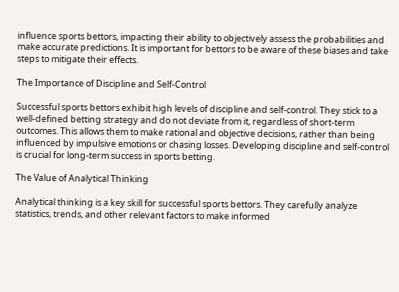influence sports bettors, impacting their ability to objectively assess the probabilities and make accurate predictions. It is important for bettors to be aware of these biases and take steps to mitigate their effects.

The Importance of Discipline and Self-Control

Successful sports bettors exhibit high levels of discipline and self-control. They stick to a well-defined betting strategy and do not deviate from it, regardless of short-term outcomes. This allows them to make rational and objective decisions, rather than being influenced by impulsive emotions or chasing losses. Developing discipline and self-control is crucial for long-term success in sports betting.

The Value of Analytical Thinking

Analytical thinking is a key skill for successful sports bettors. They carefully analyze statistics, trends, and other relevant factors to make informed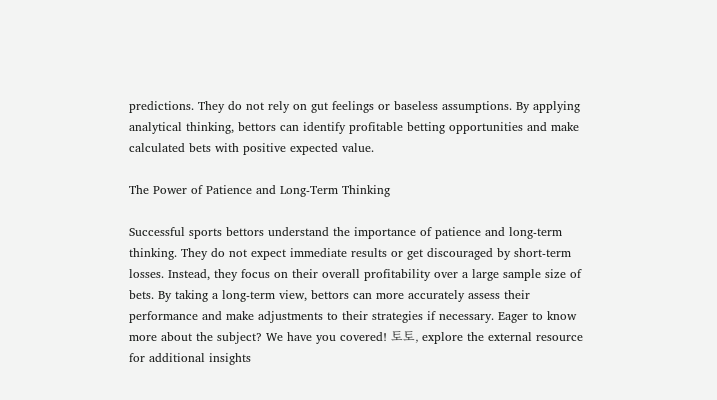predictions. They do not rely on gut feelings or baseless assumptions. By applying analytical thinking, bettors can identify profitable betting opportunities and make calculated bets with positive expected value.

The Power of Patience and Long-Term Thinking

Successful sports bettors understand the importance of patience and long-term thinking. They do not expect immediate results or get discouraged by short-term losses. Instead, they focus on their overall profitability over a large sample size of bets. By taking a long-term view, bettors can more accurately assess their performance and make adjustments to their strategies if necessary. Eager to know more about the subject? We have you covered! 토토, explore the external resource for additional insights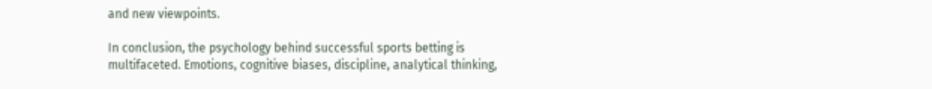and new viewpoints.

In conclusion, the psychology behind successful sports betting is multifaceted. Emotions, cognitive biases, discipline, analytical thinking,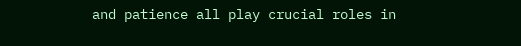and patience all play crucial roles in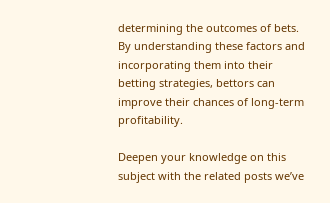determining the outcomes of bets. By understanding these factors and incorporating them into their betting strategies, bettors can improve their chances of long-term profitability.

Deepen your knowledge on this subject with the related posts we’ve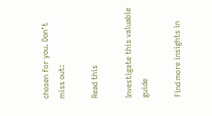chosen for you. Don’t miss out:

Read this

Investigate this valuable guide

Find more insights in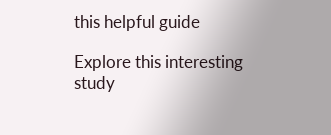this helpful guide

Explore this interesting study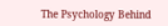The Psychology Behind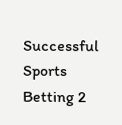Successful Sports Betting 2